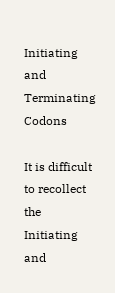Initiating and Terminating Codons

It is difficult to recollect the Initiating and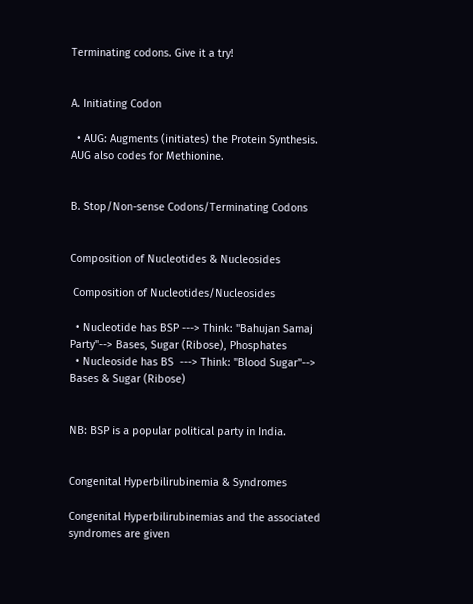Terminating codons. Give it a try!


A. Initiating Codon

  • AUG: Augments (initiates) the Protein Synthesis. AUG also codes for Methionine.


B. Stop/Non-sense Codons/Terminating Codons


Composition of Nucleotides & Nucleosides

 Composition of Nucleotides/Nucleosides

  • Nucleotide has BSP ---> Think: "Bahujan Samaj Party"--> Bases, Sugar (Ribose), Phosphates
  • Nucleoside has BS  ---> Think: "Blood Sugar"--> Bases & Sugar (Ribose)


NB: BSP is a popular political party in India.


Congenital Hyperbilirubinemia & Syndromes

Congenital Hyperbilirubinemias and the associated syndromes are given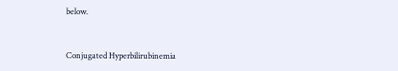below.


Conjugated Hyperbilirubinemia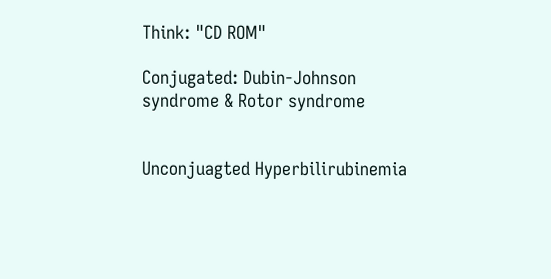Think: "CD ROM"

Conjugated: Dubin-Johnson syndrome & Rotor syndrome


Unconjuagted Hyperbilirubinemia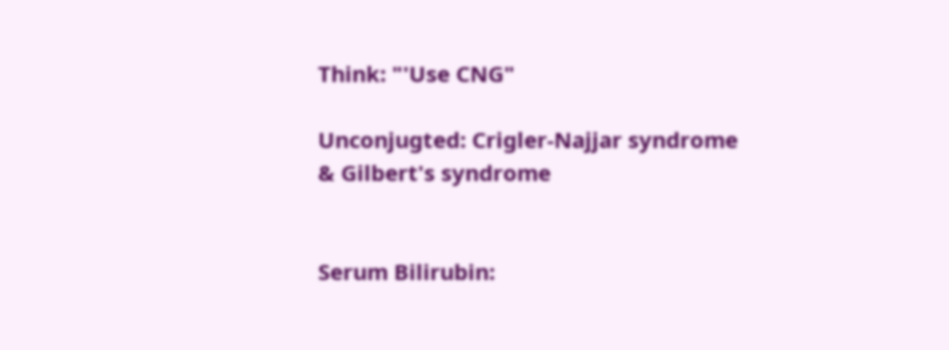Think: "'Use CNG"

Unconjugted: Crigler-Najjar syndrome & Gilbert's syndrome


Serum Bilirubin: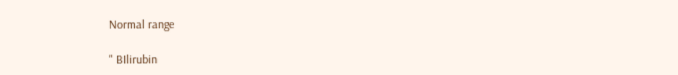Normal range

" BIlirubin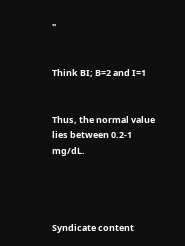"


Think BI; B=2 and I=1


Thus, the normal value lies between 0.2-1 mg/dL.




Syndicate content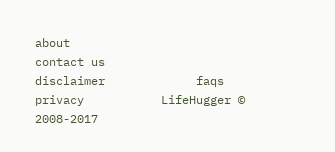about                    contact us              disclaimer             faqs                    privacy           LifeHugger © 2008-2017